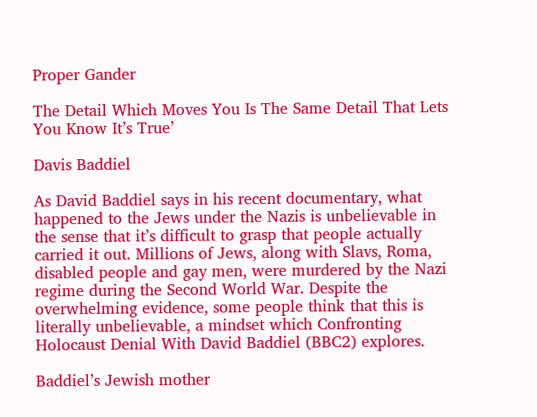Proper Gander

The Detail Which Moves You Is The Same Detail That Lets You Know It’s True’

Davis Baddiel

As David Baddiel says in his recent documentary, what happened to the Jews under the Nazis is unbelievable in the sense that it’s difficult to grasp that people actually carried it out. Millions of Jews, along with Slavs, Roma, disabled people and gay men, were murdered by the Nazi regime during the Second World War. Despite the overwhelming evidence, some people think that this is literally unbelievable, a mindset which Confronting Holocaust Denial With David Baddiel (BBC2) explores.

Baddiel’s Jewish mother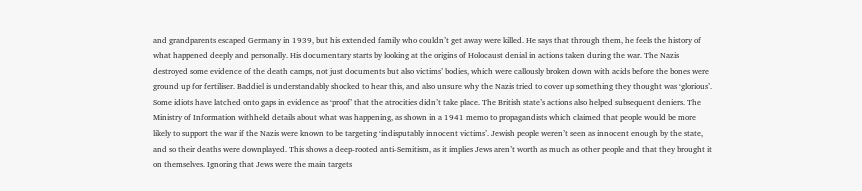and grandparents escaped Germany in 1939, but his extended family who couldn’t get away were killed. He says that through them, he feels the history of what happened deeply and personally. His documentary starts by looking at the origins of Holocaust denial in actions taken during the war. The Nazis destroyed some evidence of the death camps, not just documents but also victims’ bodies, which were callously broken down with acids before the bones were ground up for fertiliser. Baddiel is understandably shocked to hear this, and also unsure why the Nazis tried to cover up something they thought was ‘glorious’. Some idiots have latched onto gaps in evidence as ‘proof’ that the atrocities didn’t take place. The British state’s actions also helped subsequent deniers. The Ministry of Information withheld details about what was happening, as shown in a 1941 memo to propagandists which claimed that people would be more likely to support the war if the Nazis were known to be targeting ‘indisputably innocent victims’. Jewish people weren’t seen as innocent enough by the state, and so their deaths were downplayed. This shows a deep-rooted anti-Semitism, as it implies Jews aren’t worth as much as other people and that they brought it on themselves. Ignoring that Jews were the main targets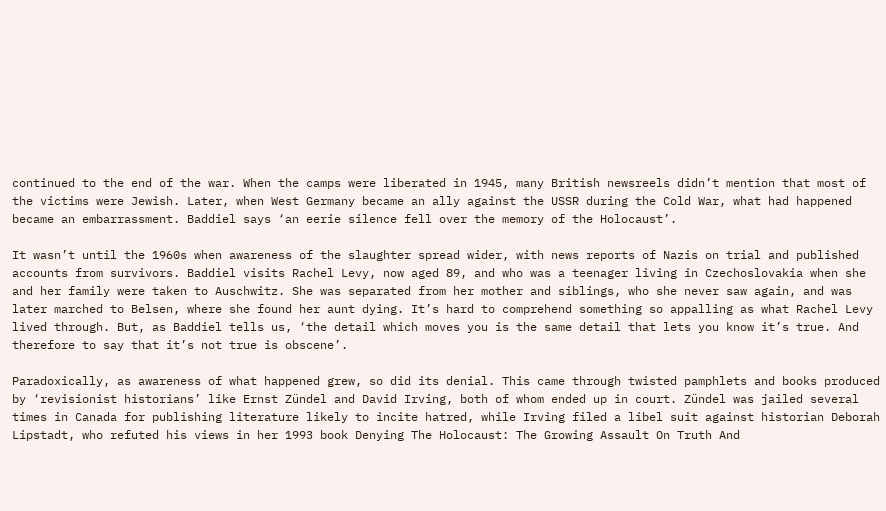continued to the end of the war. When the camps were liberated in 1945, many British newsreels didn’t mention that most of the victims were Jewish. Later, when West Germany became an ally against the USSR during the Cold War, what had happened became an embarrassment. Baddiel says ‘an eerie silence fell over the memory of the Holocaust’.

It wasn’t until the 1960s when awareness of the slaughter spread wider, with news reports of Nazis on trial and published accounts from survivors. Baddiel visits Rachel Levy, now aged 89, and who was a teenager living in Czechoslovakia when she and her family were taken to Auschwitz. She was separated from her mother and siblings, who she never saw again, and was later marched to Belsen, where she found her aunt dying. It’s hard to comprehend something so appalling as what Rachel Levy lived through. But, as Baddiel tells us, ‘the detail which moves you is the same detail that lets you know it’s true. And therefore to say that it’s not true is obscene’.

Paradoxically, as awareness of what happened grew, so did its denial. This came through twisted pamphlets and books produced by ‘revisionist historians’ like Ernst Zündel and David Irving, both of whom ended up in court. Zündel was jailed several times in Canada for publishing literature likely to incite hatred, while Irving filed a libel suit against historian Deborah Lipstadt, who refuted his views in her 1993 book Denying The Holocaust: The Growing Assault On Truth And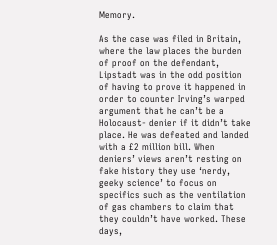Memory.

As the case was filed in Britain, where the law places the burden of proof on the defendant, Lipstadt was in the odd position of having to prove it happened in order to counter Irving’s warped argument that he can’t be a Holocaust- denier if it didn’t take place. He was defeated and landed with a £2 million bill. When deniers’ views aren’t resting on fake history they use ‘nerdy, geeky science’ to focus on specifics such as the ventilation of gas chambers to claim that they couldn’t have worked. These days,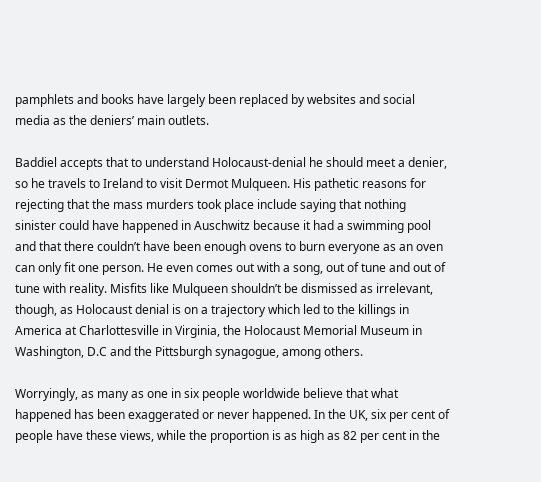pamphlets and books have largely been replaced by websites and social media as the deniers’ main outlets.

Baddiel accepts that to understand Holocaust-denial he should meet a denier, so he travels to Ireland to visit Dermot Mulqueen. His pathetic reasons for rejecting that the mass murders took place include saying that nothing sinister could have happened in Auschwitz because it had a swimming pool and that there couldn’t have been enough ovens to burn everyone as an oven can only fit one person. He even comes out with a song, out of tune and out of tune with reality. Misfits like Mulqueen shouldn’t be dismissed as irrelevant, though, as Holocaust denial is on a trajectory which led to the killings in America at Charlottesville in Virginia, the Holocaust Memorial Museum in Washington, D.C and the Pittsburgh synagogue, among others.

Worryingly, as many as one in six people worldwide believe that what happened has been exaggerated or never happened. In the UK, six per cent of people have these views, while the proportion is as high as 82 per cent in the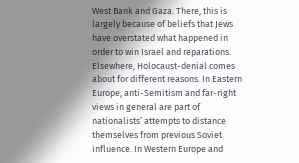West Bank and Gaza. There, this is largely because of beliefs that Jews have overstated what happened in order to win Israel and reparations. Elsewhere, Holocaust-denial comes about for different reasons. In Eastern Europe, anti-Semitism and far-right views in general are part of nationalists’ attempts to distance themselves from previous Soviet influence. In Western Europe and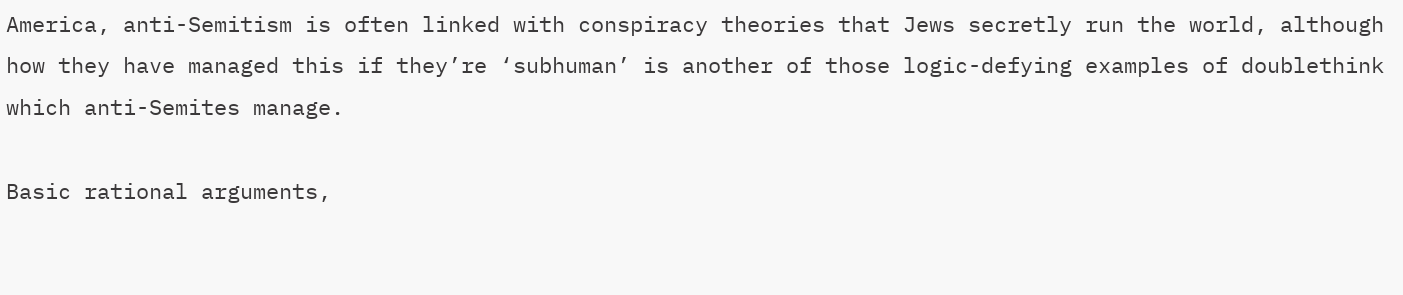America, anti-Semitism is often linked with conspiracy theories that Jews secretly run the world, although how they have managed this if they’re ‘subhuman’ is another of those logic-defying examples of doublethink which anti-Semites manage.

Basic rational arguments,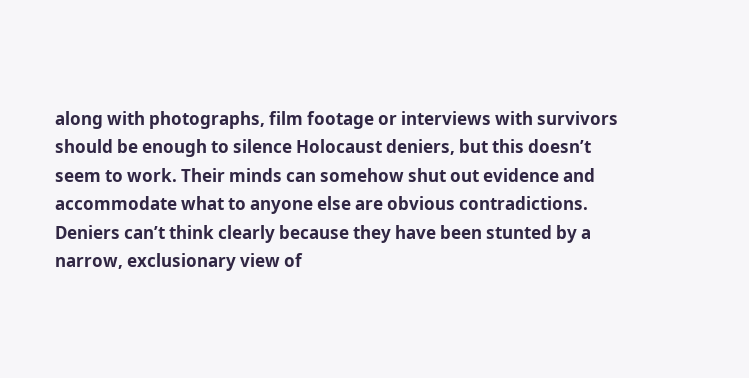along with photographs, film footage or interviews with survivors should be enough to silence Holocaust deniers, but this doesn’t seem to work. Their minds can somehow shut out evidence and accommodate what to anyone else are obvious contradictions. Deniers can’t think clearly because they have been stunted by a narrow, exclusionary view of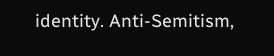identity. Anti-Semitism,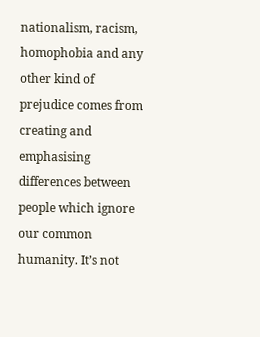nationalism, racism, homophobia and any other kind of prejudice comes from creating and emphasising differences between people which ignore our common humanity. It’s not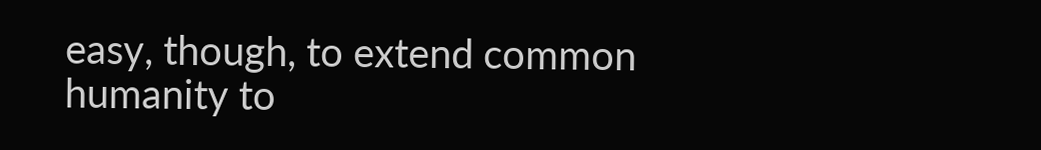easy, though, to extend common humanity to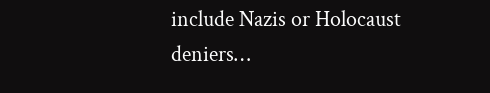include Nazis or Holocaust deniers…